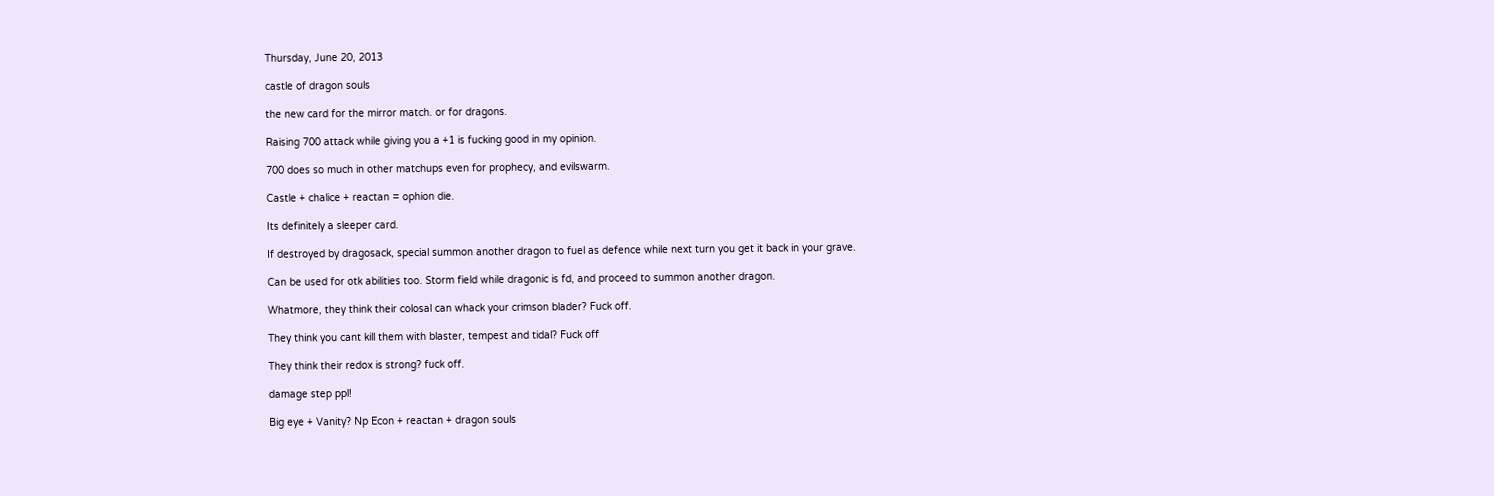Thursday, June 20, 2013

castle of dragon souls

the new card for the mirror match. or for dragons.

Raising 700 attack while giving you a +1 is fucking good in my opinion.

700 does so much in other matchups even for prophecy, and evilswarm.

Castle + chalice + reactan = ophion die.

Its definitely a sleeper card.

If destroyed by dragosack, special summon another dragon to fuel as defence while next turn you get it back in your grave.

Can be used for otk abilities too. Storm field while dragonic is fd, and proceed to summon another dragon.

Whatmore, they think their colosal can whack your crimson blader? Fuck off.

They think you cant kill them with blaster, tempest and tidal? Fuck off

They think their redox is strong? fuck off.

damage step ppl!

Big eye + Vanity? Np Econ + reactan + dragon souls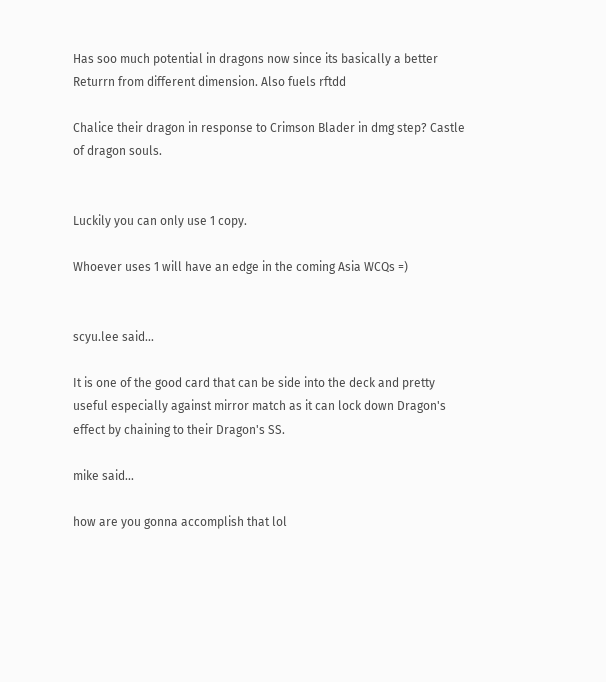Has soo much potential in dragons now since its basically a better Returrn from different dimension. Also fuels rftdd

Chalice their dragon in response to Crimson Blader in dmg step? Castle of dragon souls.


Luckily you can only use 1 copy.

Whoever uses 1 will have an edge in the coming Asia WCQs =)


scyu.lee said...

It is one of the good card that can be side into the deck and pretty useful especially against mirror match as it can lock down Dragon's effect by chaining to their Dragon's SS.

mike said...

how are you gonna accomplish that lol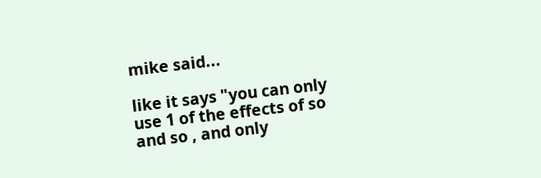mike said...

like it says "you can only use 1 of the effects of so and so , and only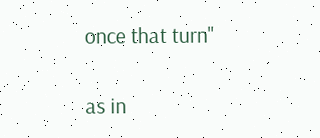once that turn"

as in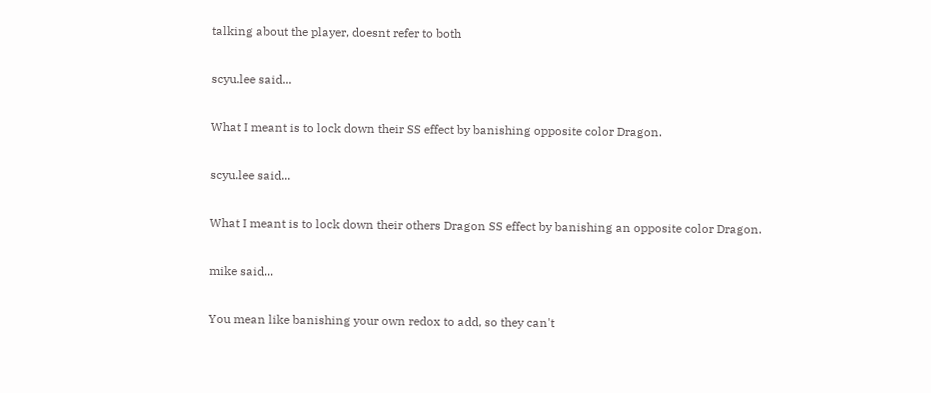talking about the player, doesnt refer to both

scyu.lee said...

What I meant is to lock down their SS effect by banishing opposite color Dragon.

scyu.lee said...

What I meant is to lock down their others Dragon SS effect by banishing an opposite color Dragon.

mike said...

You mean like banishing your own redox to add, so they can't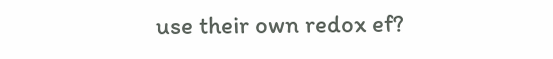use their own redox ef?